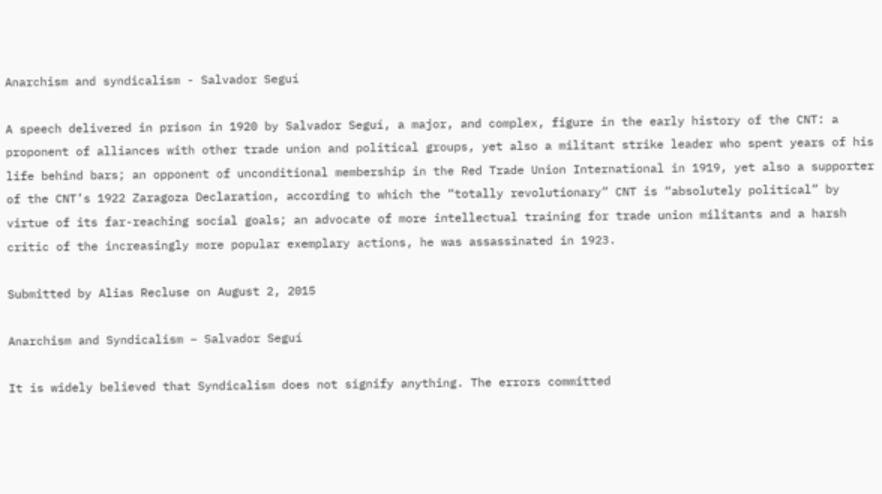Anarchism and syndicalism - Salvador Seguí

A speech delivered in prison in 1920 by Salvador Seguí, a major, and complex, figure in the early history of the CNT: a proponent of alliances with other trade union and political groups, yet also a militant strike leader who spent years of his life behind bars; an opponent of unconditional membership in the Red Trade Union International in 1919, yet also a supporter of the CNT’s 1922 Zaragoza Declaration, according to which the “totally revolutionary” CNT is “absolutely political” by virtue of its far-reaching social goals; an advocate of more intellectual training for trade union militants and a harsh critic of the increasingly more popular exemplary actions, he was assassinated in 1923.

Submitted by Alias Recluse on August 2, 2015

Anarchism and Syndicalism – Salvador Seguí

It is widely believed that Syndicalism does not signify anything. The errors committed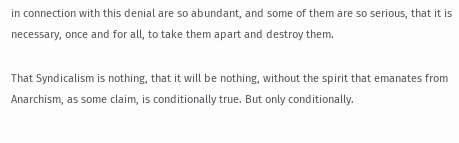in connection with this denial are so abundant, and some of them are so serious, that it is necessary, once and for all, to take them apart and destroy them.

That Syndicalism is nothing, that it will be nothing, without the spirit that emanates from Anarchism, as some claim, is conditionally true. But only conditionally.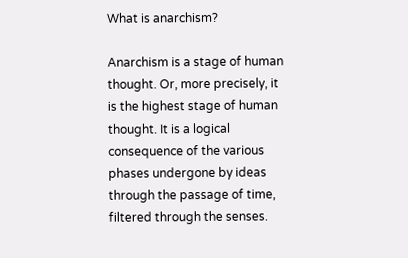What is anarchism?

Anarchism is a stage of human thought. Or, more precisely, it is the highest stage of human thought. It is a logical consequence of the various phases undergone by ideas through the passage of time, filtered through the senses.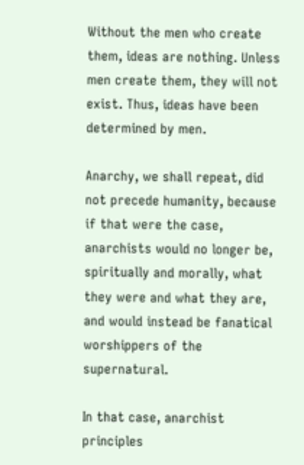Without the men who create them, ideas are nothing. Unless men create them, they will not exist. Thus, ideas have been determined by men.

Anarchy, we shall repeat, did not precede humanity, because if that were the case, anarchists would no longer be, spiritually and morally, what they were and what they are, and would instead be fanatical worshippers of the supernatural.

In that case, anarchist principles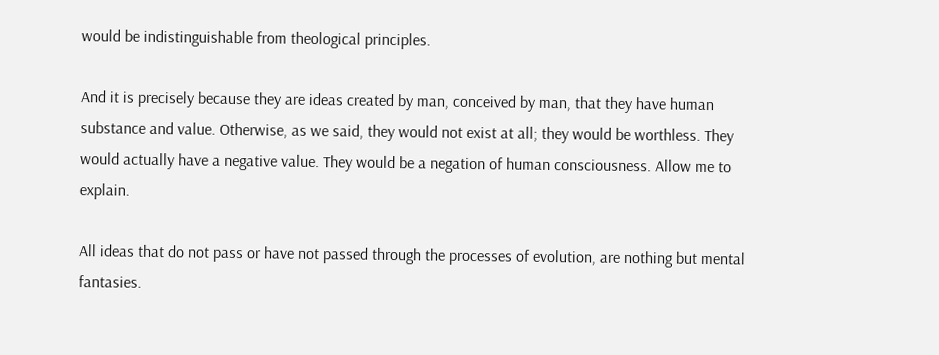would be indistinguishable from theological principles.

And it is precisely because they are ideas created by man, conceived by man, that they have human substance and value. Otherwise, as we said, they would not exist at all; they would be worthless. They would actually have a negative value. They would be a negation of human consciousness. Allow me to explain.

All ideas that do not pass or have not passed through the processes of evolution, are nothing but mental fantasies.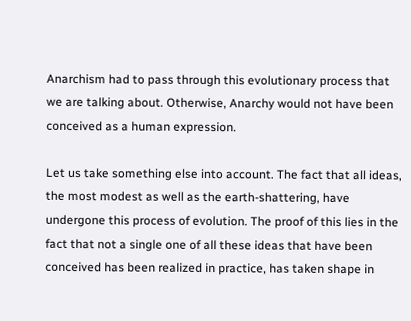Anarchism had to pass through this evolutionary process that we are talking about. Otherwise, Anarchy would not have been conceived as a human expression.

Let us take something else into account. The fact that all ideas, the most modest as well as the earth-shattering, have undergone this process of evolution. The proof of this lies in the fact that not a single one of all these ideas that have been conceived has been realized in practice, has taken shape in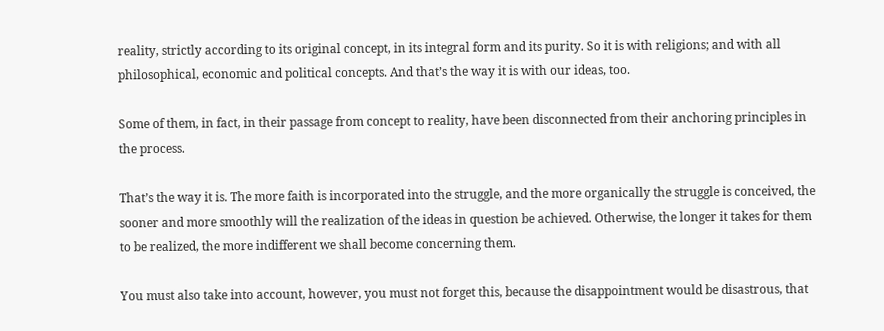reality, strictly according to its original concept, in its integral form and its purity. So it is with religions; and with all philosophical, economic and political concepts. And that’s the way it is with our ideas, too.

Some of them, in fact, in their passage from concept to reality, have been disconnected from their anchoring principles in the process.

That’s the way it is. The more faith is incorporated into the struggle, and the more organically the struggle is conceived, the sooner and more smoothly will the realization of the ideas in question be achieved. Otherwise, the longer it takes for them to be realized, the more indifferent we shall become concerning them.

You must also take into account, however, you must not forget this, because the disappointment would be disastrous, that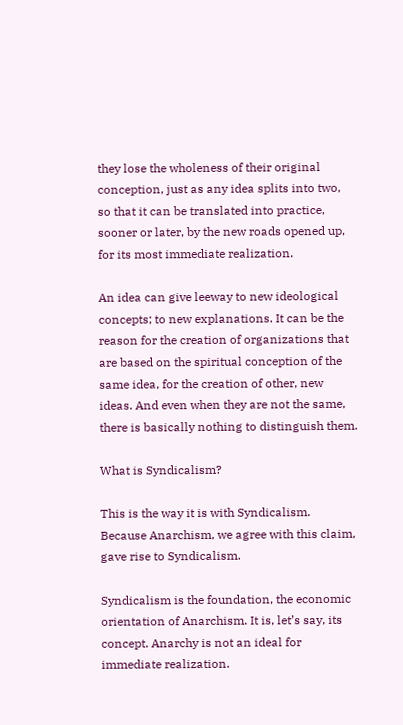they lose the wholeness of their original conception, just as any idea splits into two, so that it can be translated into practice, sooner or later, by the new roads opened up, for its most immediate realization.

An idea can give leeway to new ideological concepts; to new explanations. It can be the reason for the creation of organizations that are based on the spiritual conception of the same idea, for the creation of other, new ideas. And even when they are not the same, there is basically nothing to distinguish them.

What is Syndicalism?

This is the way it is with Syndicalism. Because Anarchism, we agree with this claim, gave rise to Syndicalism.

Syndicalism is the foundation, the economic orientation of Anarchism. It is, let’s say, its concept. Anarchy is not an ideal for immediate realization.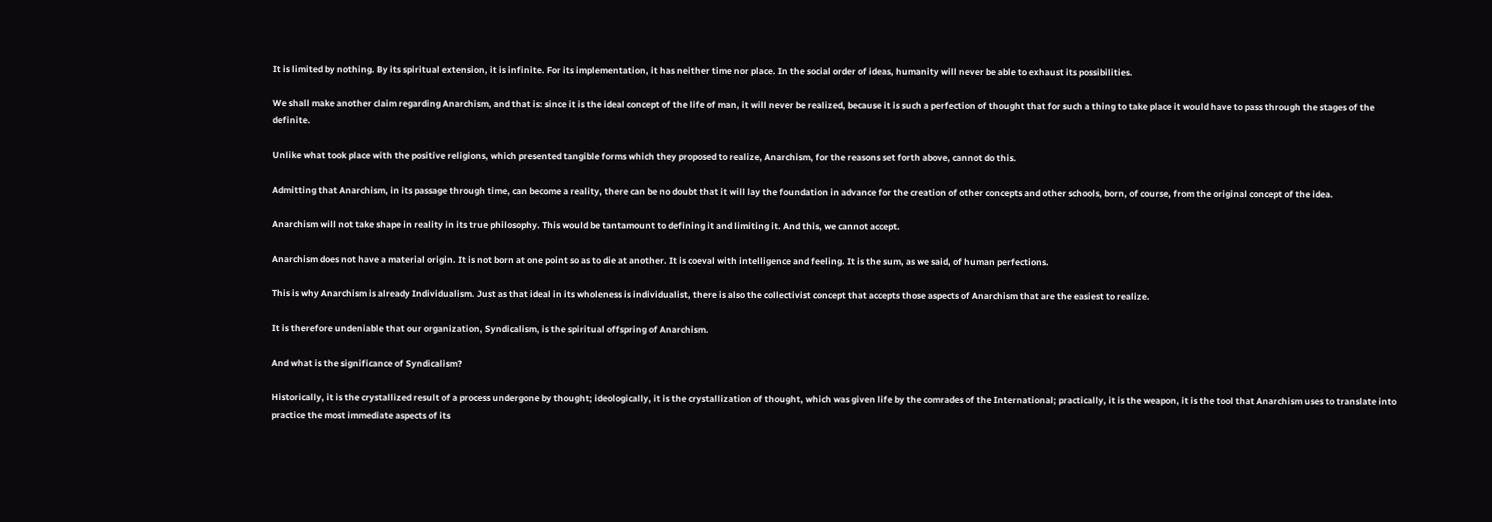It is limited by nothing. By its spiritual extension, it is infinite. For its implementation, it has neither time nor place. In the social order of ideas, humanity will never be able to exhaust its possibilities.

We shall make another claim regarding Anarchism, and that is: since it is the ideal concept of the life of man, it will never be realized, because it is such a perfection of thought that for such a thing to take place it would have to pass through the stages of the definite.

Unlike what took place with the positive religions, which presented tangible forms which they proposed to realize, Anarchism, for the reasons set forth above, cannot do this.

Admitting that Anarchism, in its passage through time, can become a reality, there can be no doubt that it will lay the foundation in advance for the creation of other concepts and other schools, born, of course, from the original concept of the idea.

Anarchism will not take shape in reality in its true philosophy. This would be tantamount to defining it and limiting it. And this, we cannot accept.

Anarchism does not have a material origin. It is not born at one point so as to die at another. It is coeval with intelligence and feeling. It is the sum, as we said, of human perfections.

This is why Anarchism is already Individualism. Just as that ideal in its wholeness is individualist, there is also the collectivist concept that accepts those aspects of Anarchism that are the easiest to realize.

It is therefore undeniable that our organization, Syndicalism, is the spiritual offspring of Anarchism.

And what is the significance of Syndicalism?

Historically, it is the crystallized result of a process undergone by thought; ideologically, it is the crystallization of thought, which was given life by the comrades of the International; practically, it is the weapon, it is the tool that Anarchism uses to translate into practice the most immediate aspects of its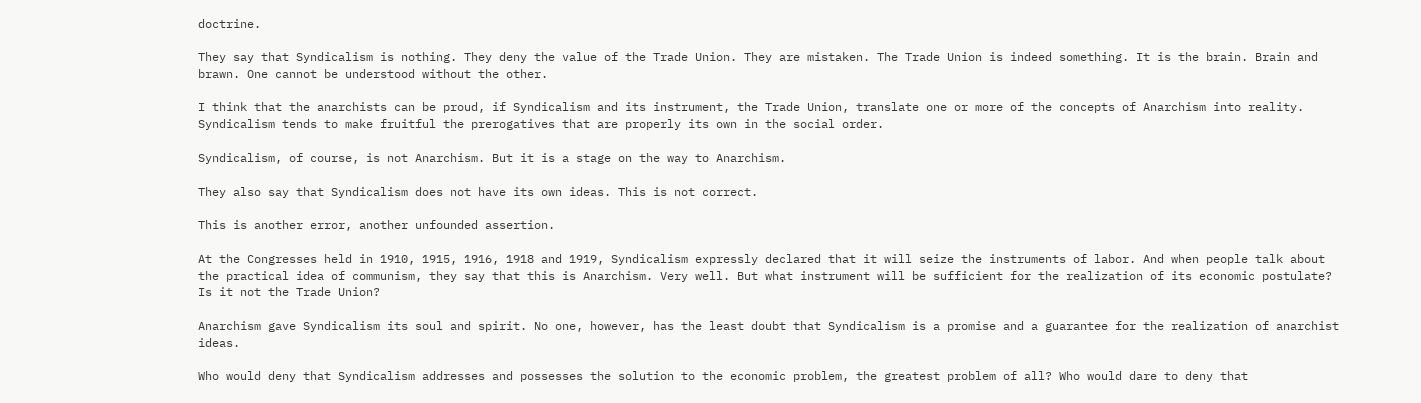doctrine.

They say that Syndicalism is nothing. They deny the value of the Trade Union. They are mistaken. The Trade Union is indeed something. It is the brain. Brain and brawn. One cannot be understood without the other.

I think that the anarchists can be proud, if Syndicalism and its instrument, the Trade Union, translate one or more of the concepts of Anarchism into reality. Syndicalism tends to make fruitful the prerogatives that are properly its own in the social order.

Syndicalism, of course, is not Anarchism. But it is a stage on the way to Anarchism.

They also say that Syndicalism does not have its own ideas. This is not correct.

This is another error, another unfounded assertion.

At the Congresses held in 1910, 1915, 1916, 1918 and 1919, Syndicalism expressly declared that it will seize the instruments of labor. And when people talk about the practical idea of communism, they say that this is Anarchism. Very well. But what instrument will be sufficient for the realization of its economic postulate? Is it not the Trade Union?

Anarchism gave Syndicalism its soul and spirit. No one, however, has the least doubt that Syndicalism is a promise and a guarantee for the realization of anarchist ideas.

Who would deny that Syndicalism addresses and possesses the solution to the economic problem, the greatest problem of all? Who would dare to deny that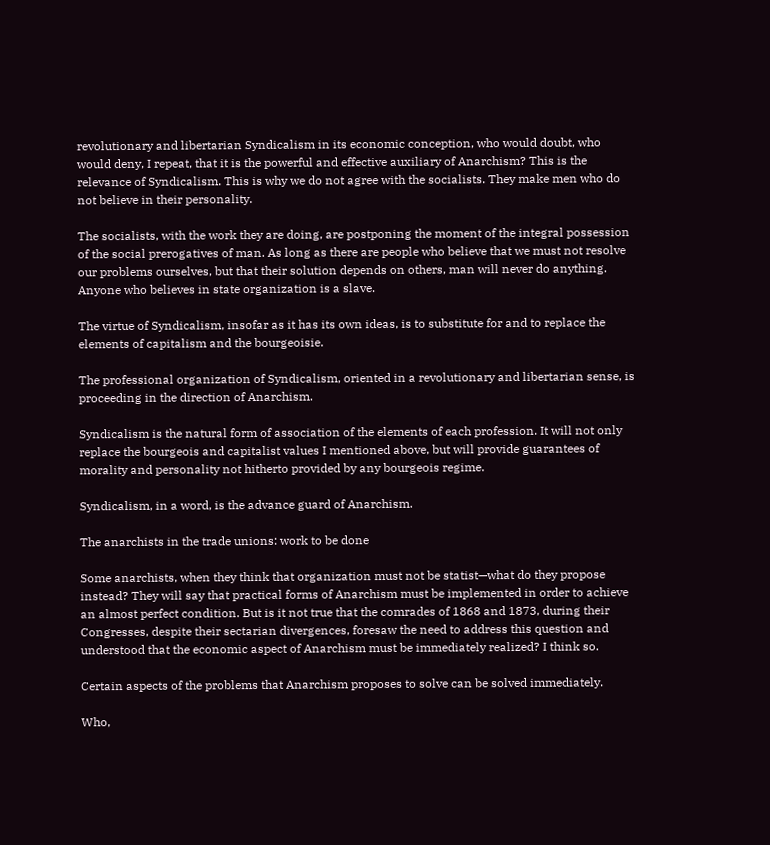revolutionary and libertarian Syndicalism in its economic conception, who would doubt, who would deny, I repeat, that it is the powerful and effective auxiliary of Anarchism? This is the relevance of Syndicalism. This is why we do not agree with the socialists. They make men who do not believe in their personality.

The socialists, with the work they are doing, are postponing the moment of the integral possession of the social prerogatives of man. As long as there are people who believe that we must not resolve our problems ourselves, but that their solution depends on others, man will never do anything. Anyone who believes in state organization is a slave.

The virtue of Syndicalism, insofar as it has its own ideas, is to substitute for and to replace the elements of capitalism and the bourgeoisie.

The professional organization of Syndicalism, oriented in a revolutionary and libertarian sense, is proceeding in the direction of Anarchism.

Syndicalism is the natural form of association of the elements of each profession. It will not only replace the bourgeois and capitalist values I mentioned above, but will provide guarantees of morality and personality not hitherto provided by any bourgeois regime.

Syndicalism, in a word, is the advance guard of Anarchism.

The anarchists in the trade unions: work to be done

Some anarchists, when they think that organization must not be statist—what do they propose instead? They will say that practical forms of Anarchism must be implemented in order to achieve an almost perfect condition. But is it not true that the comrades of 1868 and 1873, during their Congresses, despite their sectarian divergences, foresaw the need to address this question and understood that the economic aspect of Anarchism must be immediately realized? I think so.

Certain aspects of the problems that Anarchism proposes to solve can be solved immediately.

Who,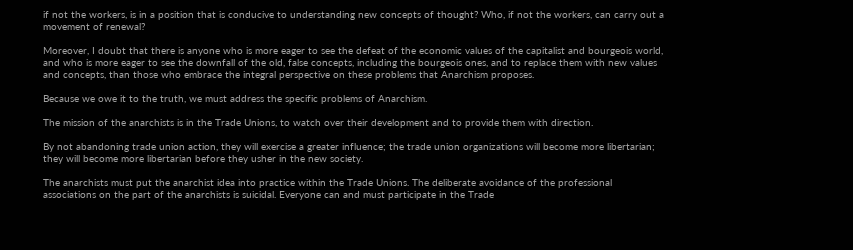if not the workers, is in a position that is conducive to understanding new concepts of thought? Who, if not the workers, can carry out a movement of renewal?

Moreover, I doubt that there is anyone who is more eager to see the defeat of the economic values of the capitalist and bourgeois world, and who is more eager to see the downfall of the old, false concepts, including the bourgeois ones, and to replace them with new values and concepts, than those who embrace the integral perspective on these problems that Anarchism proposes.

Because we owe it to the truth, we must address the specific problems of Anarchism.

The mission of the anarchists is in the Trade Unions, to watch over their development and to provide them with direction.

By not abandoning trade union action, they will exercise a greater influence; the trade union organizations will become more libertarian; they will become more libertarian before they usher in the new society.

The anarchists must put the anarchist idea into practice within the Trade Unions. The deliberate avoidance of the professional associations on the part of the anarchists is suicidal. Everyone can and must participate in the Trade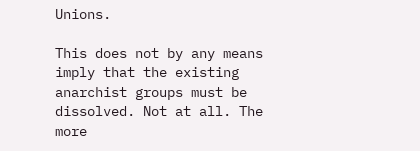Unions.

This does not by any means imply that the existing anarchist groups must be dissolved. Not at all. The more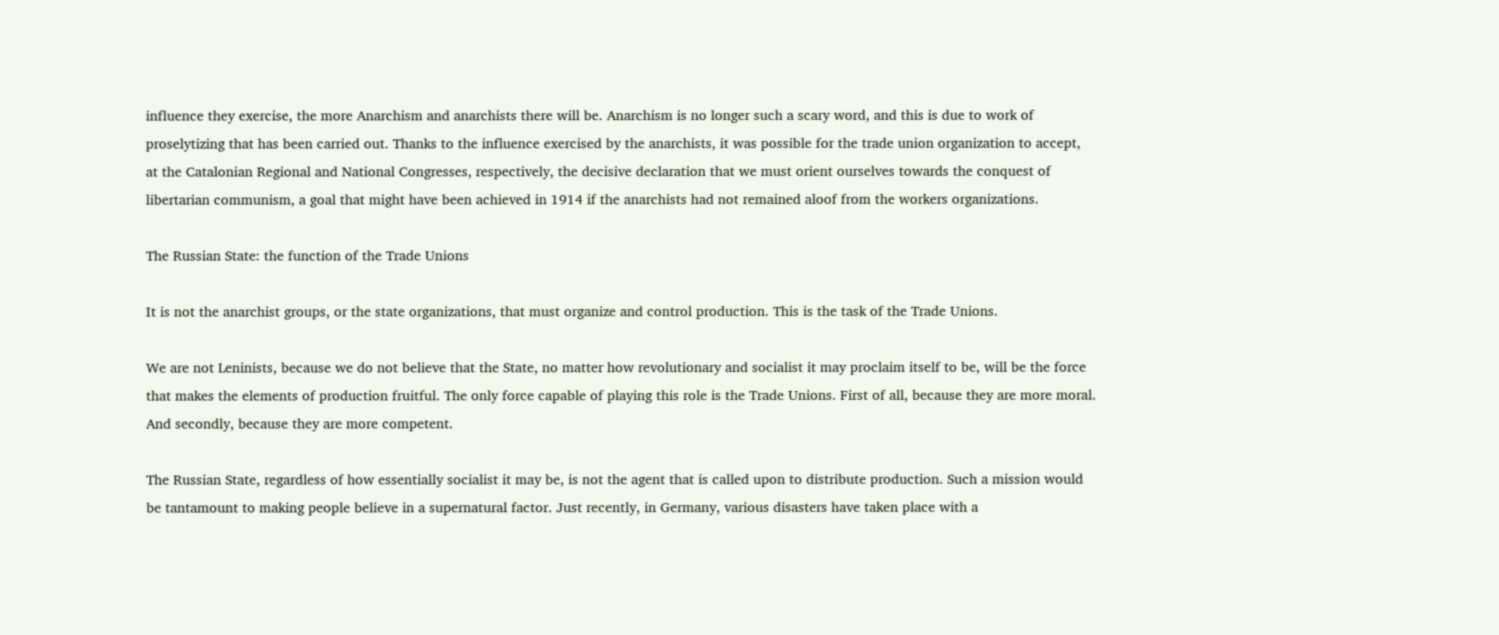influence they exercise, the more Anarchism and anarchists there will be. Anarchism is no longer such a scary word, and this is due to work of proselytizing that has been carried out. Thanks to the influence exercised by the anarchists, it was possible for the trade union organization to accept, at the Catalonian Regional and National Congresses, respectively, the decisive declaration that we must orient ourselves towards the conquest of libertarian communism, a goal that might have been achieved in 1914 if the anarchists had not remained aloof from the workers organizations.

The Russian State: the function of the Trade Unions

It is not the anarchist groups, or the state organizations, that must organize and control production. This is the task of the Trade Unions.

We are not Leninists, because we do not believe that the State, no matter how revolutionary and socialist it may proclaim itself to be, will be the force that makes the elements of production fruitful. The only force capable of playing this role is the Trade Unions. First of all, because they are more moral. And secondly, because they are more competent.

The Russian State, regardless of how essentially socialist it may be, is not the agent that is called upon to distribute production. Such a mission would be tantamount to making people believe in a supernatural factor. Just recently, in Germany, various disasters have taken place with a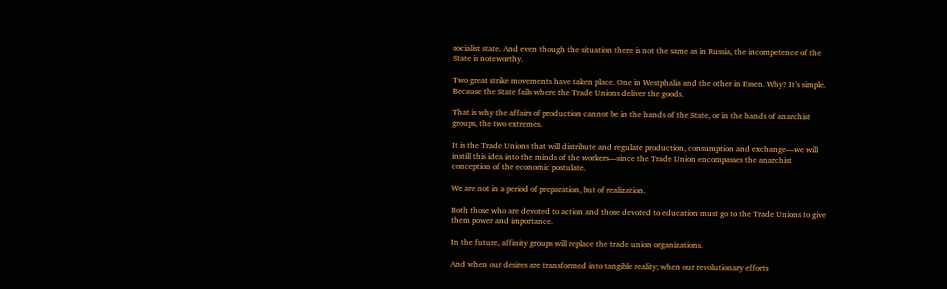socialist state. And even though the situation there is not the same as in Russia, the incompetence of the State is noteworthy.

Two great strike movements have taken place. One in Westphalia and the other in Essen. Why? It’s simple. Because the State fails where the Trade Unions deliver the goods.

That is why the affairs of production cannot be in the hands of the State, or in the hands of anarchist groups, the two extremes.

It is the Trade Unions that will distribute and regulate production, consumption and exchange—we will instill this idea into the minds of the workers—since the Trade Union encompasses the anarchist conception of the economic postulate.

We are not in a period of preparation, but of realization.

Both those who are devoted to action and those devoted to education must go to the Trade Unions to give them power and importance.

In the future, affinity groups will replace the trade union organizations.

And when our desires are transformed into tangible reality; when our revolutionary efforts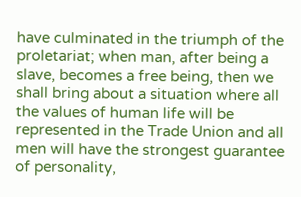have culminated in the triumph of the proletariat; when man, after being a slave, becomes a free being, then we shall bring about a situation where all the values of human life will be represented in the Trade Union and all men will have the strongest guarantee of personality,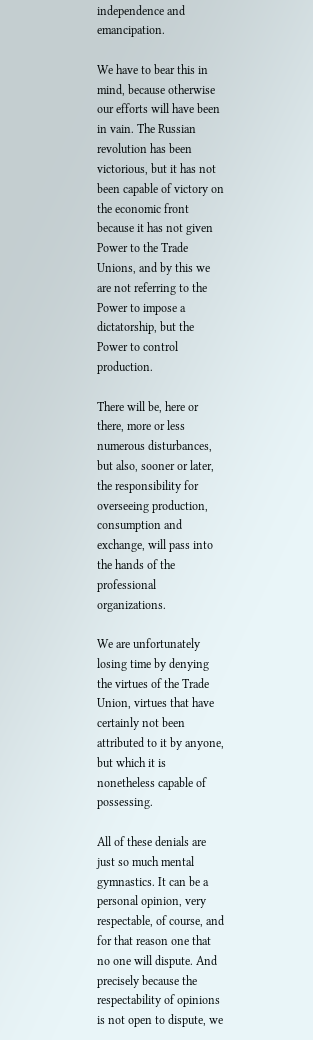independence and emancipation.

We have to bear this in mind, because otherwise our efforts will have been in vain. The Russian revolution has been victorious, but it has not been capable of victory on the economic front because it has not given Power to the Trade Unions, and by this we are not referring to the Power to impose a dictatorship, but the Power to control production.

There will be, here or there, more or less numerous disturbances, but also, sooner or later, the responsibility for overseeing production, consumption and exchange, will pass into the hands of the professional organizations.

We are unfortunately losing time by denying the virtues of the Trade Union, virtues that have certainly not been attributed to it by anyone, but which it is nonetheless capable of possessing.

All of these denials are just so much mental gymnastics. It can be a personal opinion, very respectable, of course, and for that reason one that no one will dispute. And precisely because the respectability of opinions is not open to dispute, we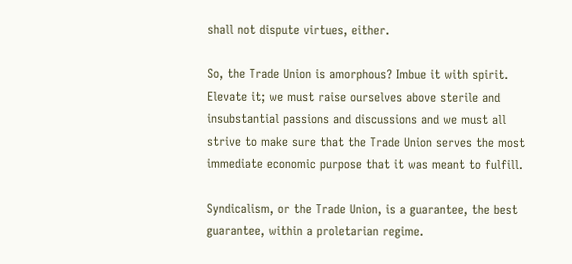shall not dispute virtues, either.

So, the Trade Union is amorphous? Imbue it with spirit. Elevate it; we must raise ourselves above sterile and insubstantial passions and discussions and we must all strive to make sure that the Trade Union serves the most immediate economic purpose that it was meant to fulfill.

Syndicalism, or the Trade Union, is a guarantee, the best guarantee, within a proletarian regime.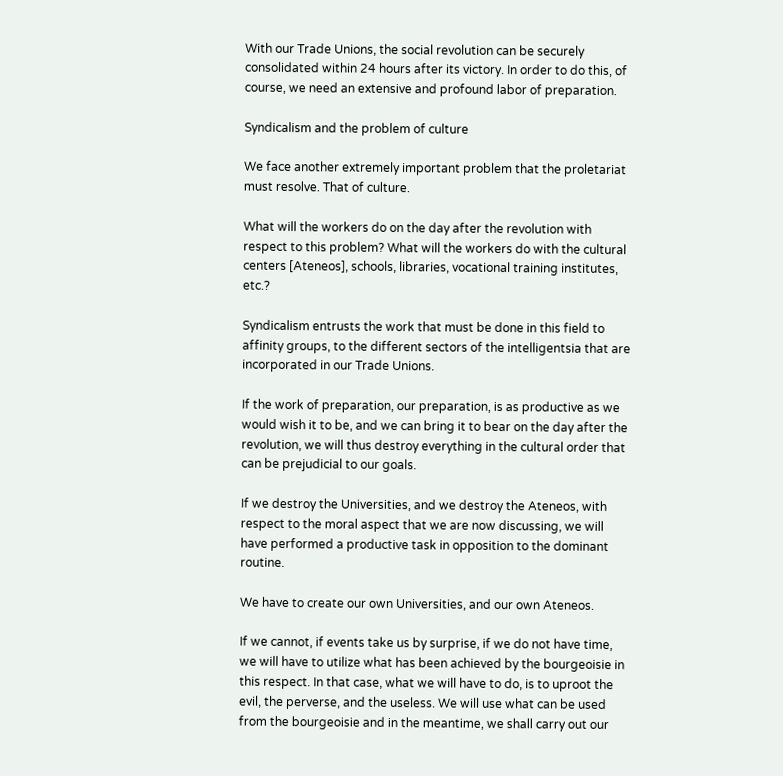With our Trade Unions, the social revolution can be securely consolidated within 24 hours after its victory. In order to do this, of course, we need an extensive and profound labor of preparation.

Syndicalism and the problem of culture

We face another extremely important problem that the proletariat must resolve. That of culture.

What will the workers do on the day after the revolution with respect to this problem? What will the workers do with the cultural centers [Ateneos], schools, libraries, vocational training institutes, etc.?

Syndicalism entrusts the work that must be done in this field to affinity groups, to the different sectors of the intelligentsia that are incorporated in our Trade Unions.

If the work of preparation, our preparation, is as productive as we would wish it to be, and we can bring it to bear on the day after the revolution, we will thus destroy everything in the cultural order that can be prejudicial to our goals.

If we destroy the Universities, and we destroy the Ateneos, with respect to the moral aspect that we are now discussing, we will have performed a productive task in opposition to the dominant routine.

We have to create our own Universities, and our own Ateneos.

If we cannot, if events take us by surprise, if we do not have time, we will have to utilize what has been achieved by the bourgeoisie in this respect. In that case, what we will have to do, is to uproot the evil, the perverse, and the useless. We will use what can be used from the bourgeoisie and in the meantime, we shall carry out our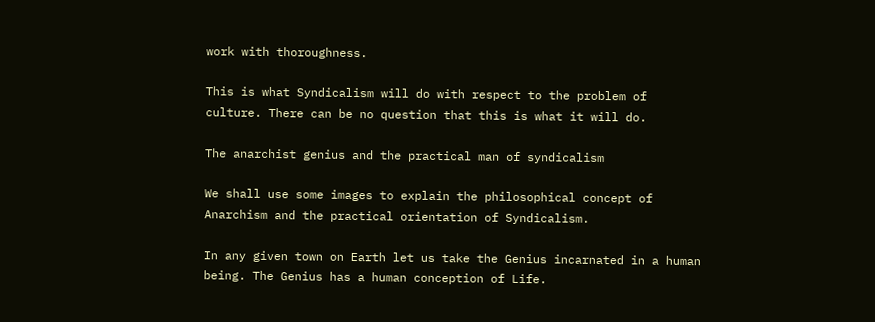work with thoroughness.

This is what Syndicalism will do with respect to the problem of culture. There can be no question that this is what it will do.

The anarchist genius and the practical man of syndicalism

We shall use some images to explain the philosophical concept of Anarchism and the practical orientation of Syndicalism.

In any given town on Earth let us take the Genius incarnated in a human being. The Genius has a human conception of Life.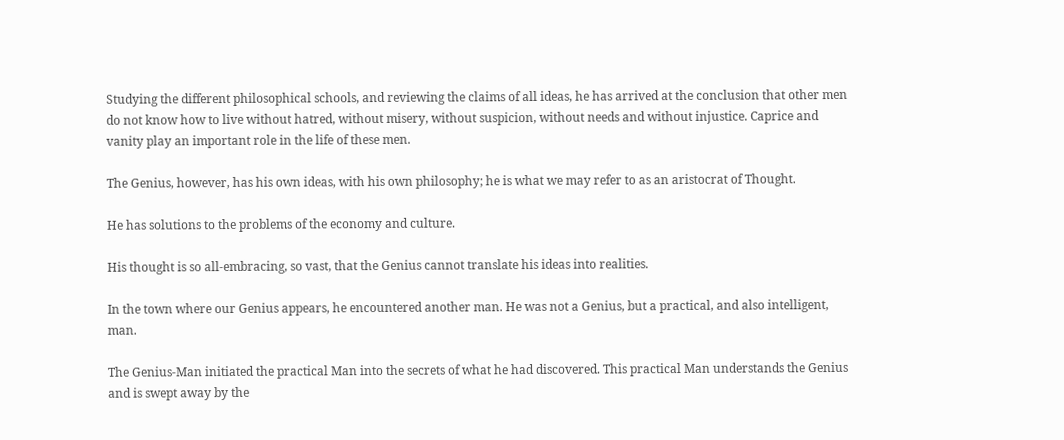Studying the different philosophical schools, and reviewing the claims of all ideas, he has arrived at the conclusion that other men do not know how to live without hatred, without misery, without suspicion, without needs and without injustice. Caprice and vanity play an important role in the life of these men.

The Genius, however, has his own ideas, with his own philosophy; he is what we may refer to as an aristocrat of Thought.

He has solutions to the problems of the economy and culture.

His thought is so all-embracing, so vast, that the Genius cannot translate his ideas into realities.

In the town where our Genius appears, he encountered another man. He was not a Genius, but a practical, and also intelligent, man.

The Genius-Man initiated the practical Man into the secrets of what he had discovered. This practical Man understands the Genius and is swept away by the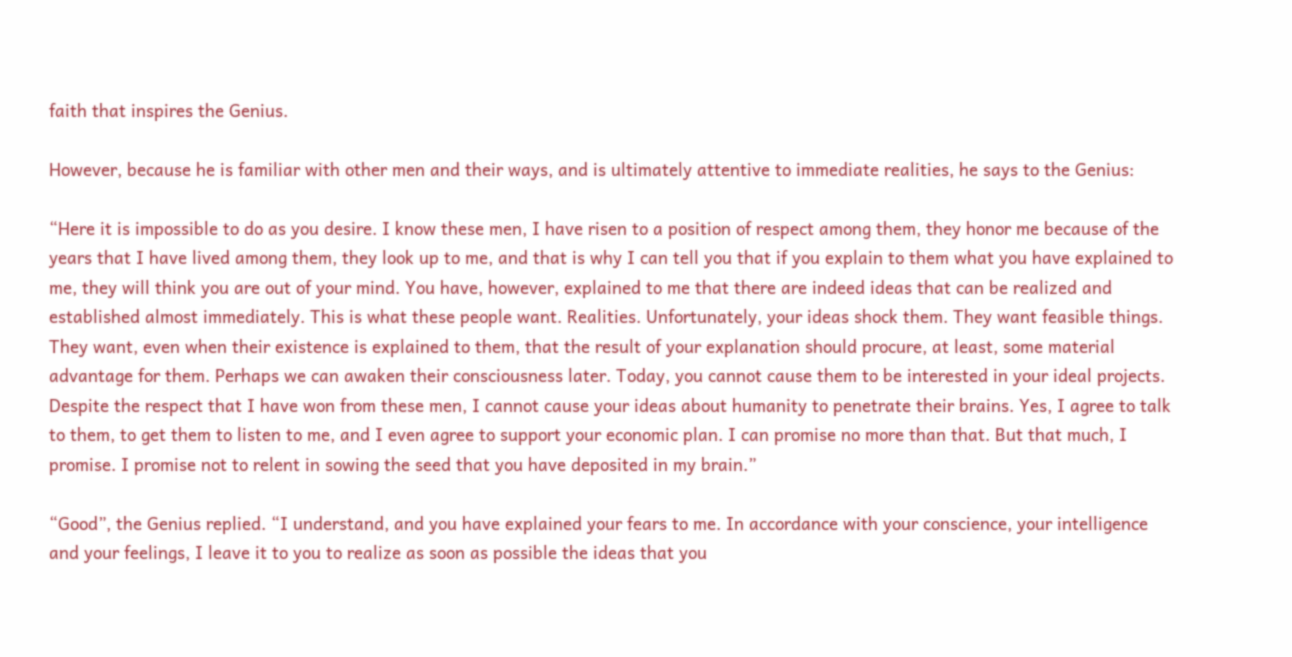faith that inspires the Genius.

However, because he is familiar with other men and their ways, and is ultimately attentive to immediate realities, he says to the Genius:

“Here it is impossible to do as you desire. I know these men, I have risen to a position of respect among them, they honor me because of the years that I have lived among them, they look up to me, and that is why I can tell you that if you explain to them what you have explained to me, they will think you are out of your mind. You have, however, explained to me that there are indeed ideas that can be realized and established almost immediately. This is what these people want. Realities. Unfortunately, your ideas shock them. They want feasible things. They want, even when their existence is explained to them, that the result of your explanation should procure, at least, some material advantage for them. Perhaps we can awaken their consciousness later. Today, you cannot cause them to be interested in your ideal projects. Despite the respect that I have won from these men, I cannot cause your ideas about humanity to penetrate their brains. Yes, I agree to talk to them, to get them to listen to me, and I even agree to support your economic plan. I can promise no more than that. But that much, I promise. I promise not to relent in sowing the seed that you have deposited in my brain.”

“Good”, the Genius replied. “I understand, and you have explained your fears to me. In accordance with your conscience, your intelligence and your feelings, I leave it to you to realize as soon as possible the ideas that you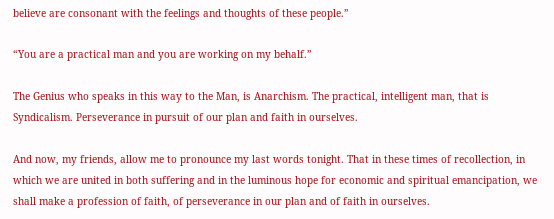believe are consonant with the feelings and thoughts of these people.”

“You are a practical man and you are working on my behalf.”

The Genius who speaks in this way to the Man, is Anarchism. The practical, intelligent man, that is Syndicalism. Perseverance in pursuit of our plan and faith in ourselves.

And now, my friends, allow me to pronounce my last words tonight. That in these times of recollection, in which we are united in both suffering and in the luminous hope for economic and spiritual emancipation, we shall make a profession of faith, of perseverance in our plan and of faith in ourselves.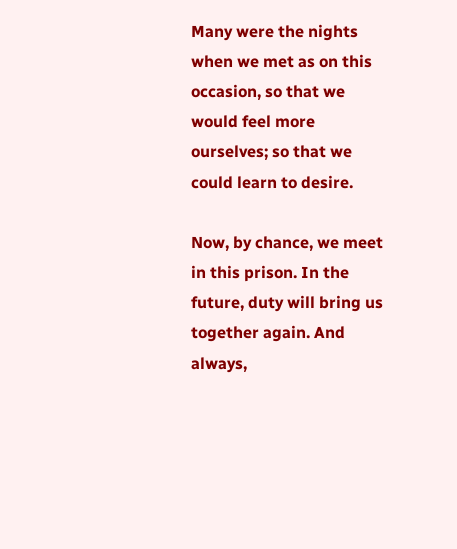Many were the nights when we met as on this occasion, so that we would feel more ourselves; so that we could learn to desire.

Now, by chance, we meet in this prison. In the future, duty will bring us together again. And always,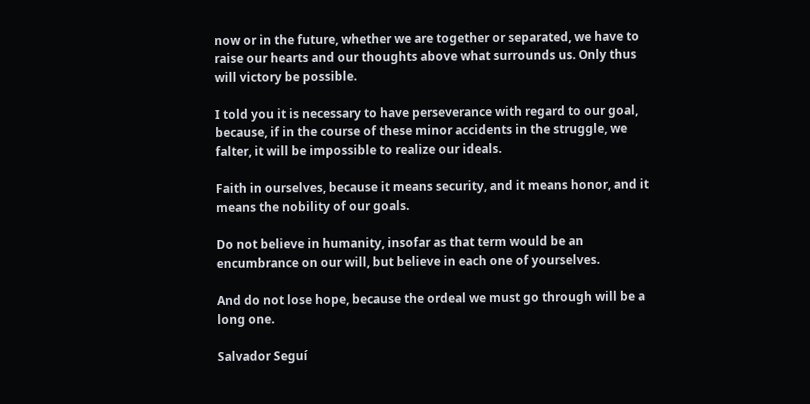now or in the future, whether we are together or separated, we have to raise our hearts and our thoughts above what surrounds us. Only thus will victory be possible.

I told you it is necessary to have perseverance with regard to our goal, because, if in the course of these minor accidents in the struggle, we falter, it will be impossible to realize our ideals.

Faith in ourselves, because it means security, and it means honor, and it means the nobility of our goals.

Do not believe in humanity, insofar as that term would be an encumbrance on our will, but believe in each one of yourselves.

And do not lose hope, because the ordeal we must go through will be a long one.

Salvador Seguí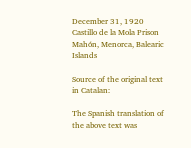December 31, 1920
Castillo de la Mola Prison
Mahón, Menorca, Balearic Islands

Source of the original text in Catalan:

The Spanish translation of the above text was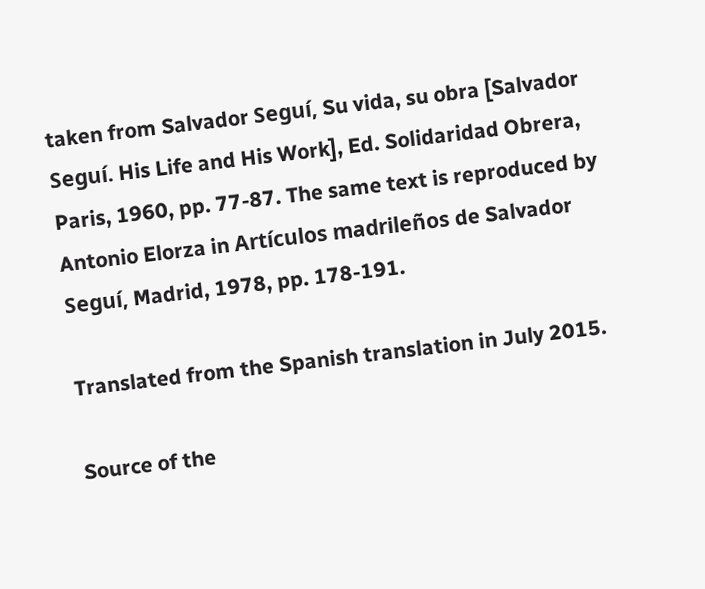taken from Salvador Seguí, Su vida, su obra [Salvador Seguí. His Life and His Work], Ed. Solidaridad Obrera, Paris, 1960, pp. 77-87. The same text is reproduced by Antonio Elorza in Artículos madrileños de Salvador Seguí, Madrid, 1978, pp. 178-191.

Translated from the Spanish translation in July 2015.

Source of the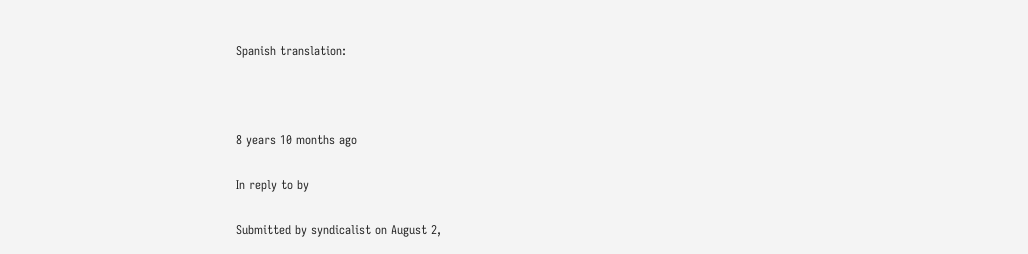Spanish translation:



8 years 10 months ago

In reply to by

Submitted by syndicalist on August 2,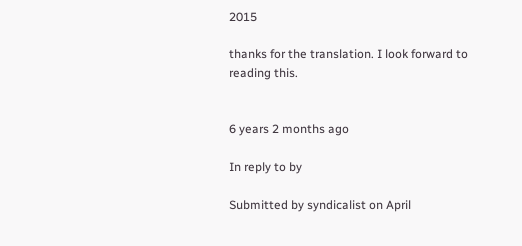2015

thanks for the translation. I look forward to reading this.


6 years 2 months ago

In reply to by

Submitted by syndicalist on April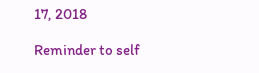17, 2018

Reminder to self